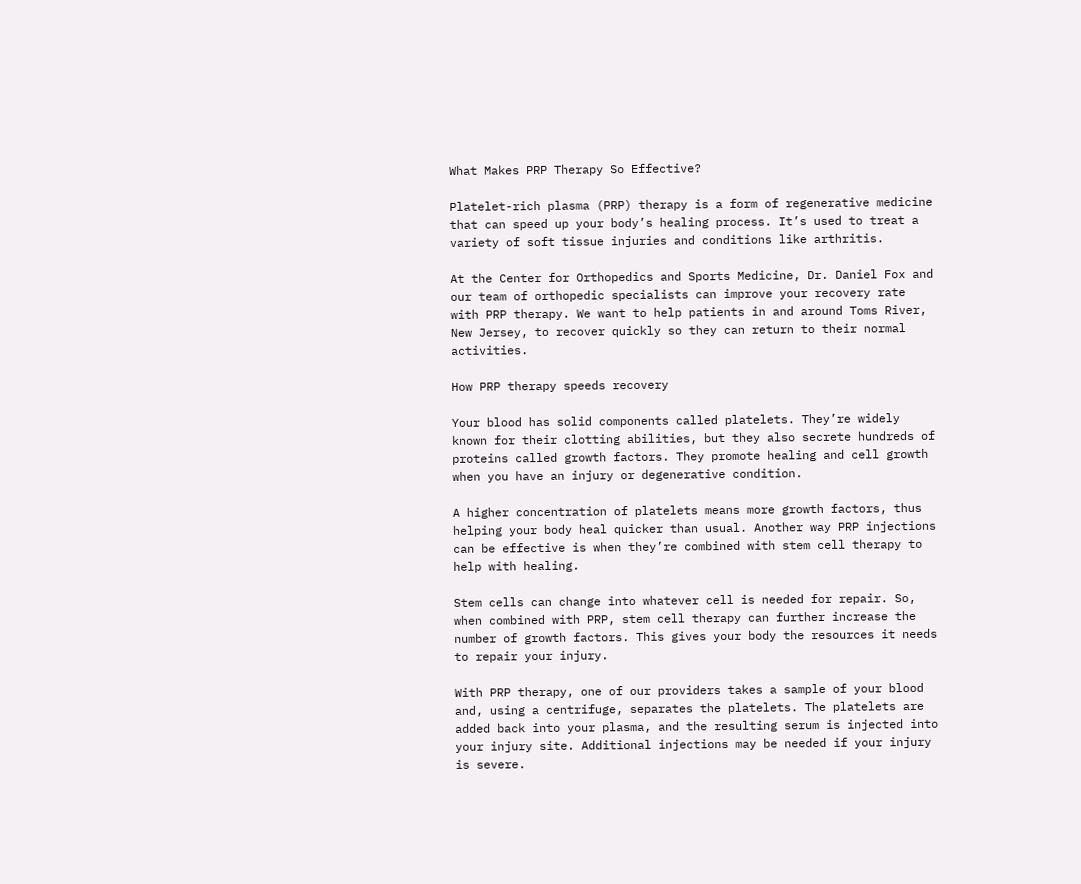What Makes PRP Therapy So Effective?

Platelet-rich plasma (PRP) therapy is a form of regenerative medicine that can speed up your body’s healing process. It’s used to treat a variety of soft tissue injuries and conditions like arthritis.

At the Center for Orthopedics and Sports Medicine, Dr. Daniel Fox and our team of orthopedic specialists can improve your recovery rate with PRP therapy. We want to help patients in and around Toms River, New Jersey, to recover quickly so they can return to their normal activities.

How PRP therapy speeds recovery

Your blood has solid components called platelets. They’re widely known for their clotting abilities, but they also secrete hundreds of proteins called growth factors. They promote healing and cell growth when you have an injury or degenerative condition.

A higher concentration of platelets means more growth factors, thus helping your body heal quicker than usual. Another way PRP injections can be effective is when they’re combined with stem cell therapy to help with healing.

Stem cells can change into whatever cell is needed for repair. So, when combined with PRP, stem cell therapy can further increase the number of growth factors. This gives your body the resources it needs to repair your injury.

With PRP therapy, one of our providers takes a sample of your blood and, using a centrifuge, separates the platelets. The platelets are added back into your plasma, and the resulting serum is injected into your injury site. Additional injections may be needed if your injury is severe.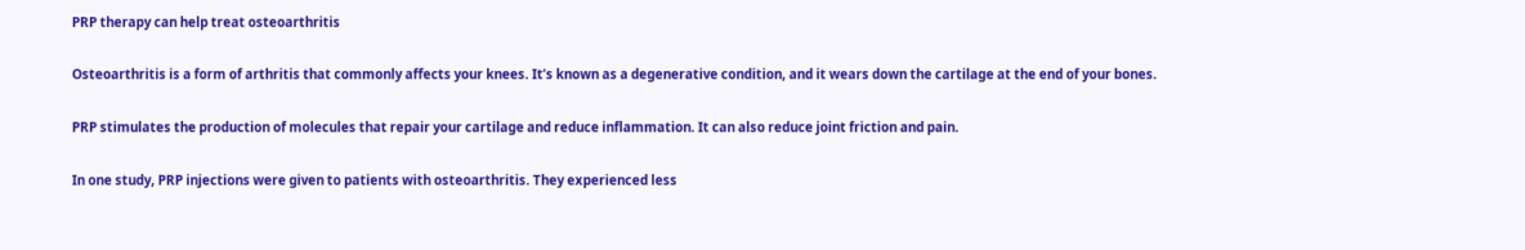PRP therapy can help treat osteoarthritis

Osteoarthritis is a form of arthritis that commonly affects your knees. It’s known as a degenerative condition, and it wears down the cartilage at the end of your bones.

PRP stimulates the production of molecules that repair your cartilage and reduce inflammation. It can also reduce joint friction and pain.

In one study, PRP injections were given to patients with osteoarthritis. They experienced less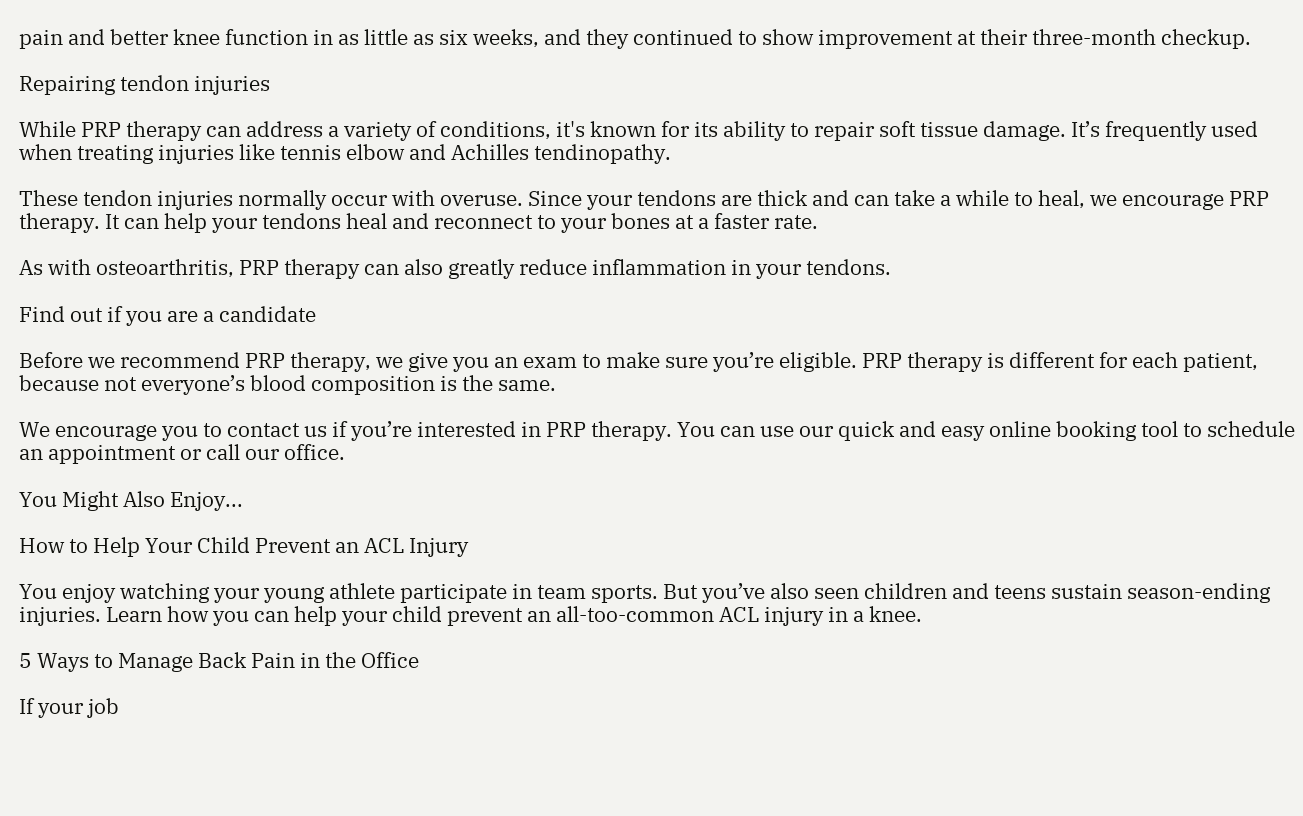pain and better knee function in as little as six weeks, and they continued to show improvement at their three-month checkup.

Repairing tendon injuries

While PRP therapy can address a variety of conditions, it's known for its ability to repair soft tissue damage. It’s frequently used when treating injuries like tennis elbow and Achilles tendinopathy.

These tendon injuries normally occur with overuse. Since your tendons are thick and can take a while to heal, we encourage PRP therapy. It can help your tendons heal and reconnect to your bones at a faster rate.

As with osteoarthritis, PRP therapy can also greatly reduce inflammation in your tendons.

Find out if you are a candidate

Before we recommend PRP therapy, we give you an exam to make sure you’re eligible. PRP therapy is different for each patient, because not everyone’s blood composition is the same.

We encourage you to contact us if you’re interested in PRP therapy. You can use our quick and easy online booking tool to schedule an appointment or call our office.

You Might Also Enjoy...

How to Help Your Child Prevent an ACL Injury

You enjoy watching your young athlete participate in team sports. But you’ve also seen children and teens sustain season-ending injuries. Learn how you can help your child prevent an all-too-common ACL injury in a knee.

5 Ways to Manage Back Pain in the Office

If your job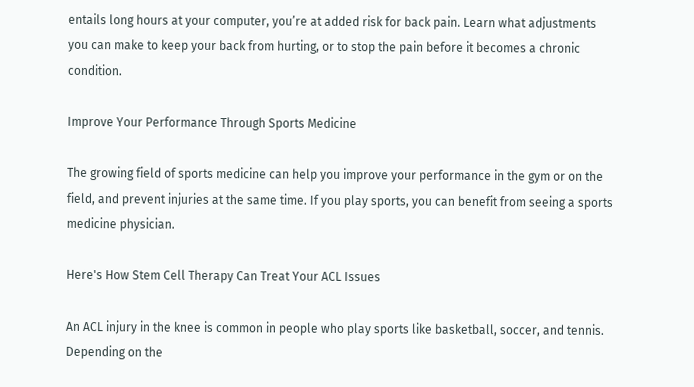entails long hours at your computer, you’re at added risk for back pain. Learn what adjustments you can make to keep your back from hurting, or to stop the pain before it becomes a chronic condition.

Improve Your Performance Through Sports Medicine

The growing field of sports medicine can help you improve your performance in the gym or on the field, and prevent injuries at the same time. If you play sports, you can benefit from seeing a sports medicine physician.

Here's How Stem Cell Therapy Can Treat Your ACL Issues

An ACL injury in the knee is common in people who play sports like basketball, soccer, and tennis. Depending on the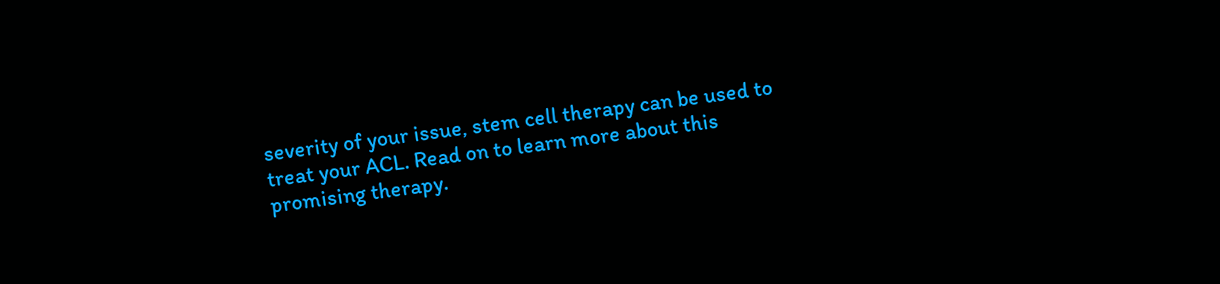severity of your issue, stem cell therapy can be used to treat your ACL. Read on to learn more about this promising therapy.